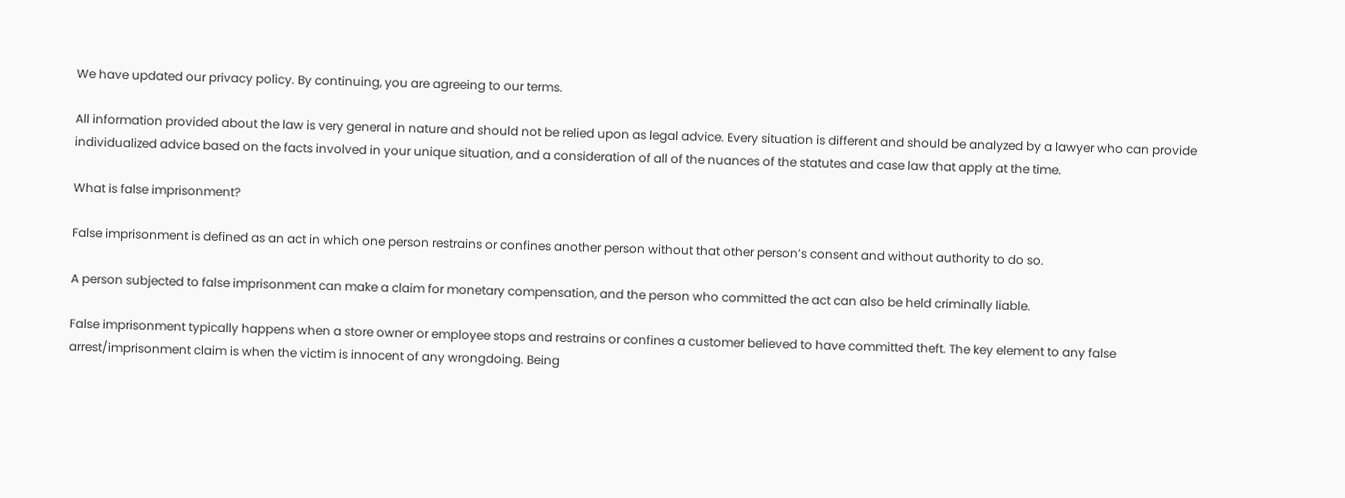We have updated our privacy policy. By continuing, you are agreeing to our terms.

All information provided about the law is very general in nature and should not be relied upon as legal advice. Every situation is different and should be analyzed by a lawyer who can provide individualized advice based on the facts involved in your unique situation, and a consideration of all of the nuances of the statutes and case law that apply at the time.

What is false imprisonment?

False imprisonment is defined as an act in which one person restrains or confines another person without that other person’s consent and without authority to do so.

A person subjected to false imprisonment can make a claim for monetary compensation, and the person who committed the act can also be held criminally liable.

False imprisonment typically happens when a store owner or employee stops and restrains or confines a customer believed to have committed theft. The key element to any false arrest/imprisonment claim is when the victim is innocent of any wrongdoing. Being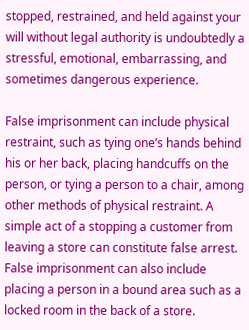stopped, restrained, and held against your will without legal authority is undoubtedly a stressful, emotional, embarrassing, and sometimes dangerous experience.

False imprisonment can include physical restraint, such as tying one’s hands behind his or her back, placing handcuffs on the person, or tying a person to a chair, among other methods of physical restraint. A simple act of a stopping a customer from leaving a store can constitute false arrest. False imprisonment can also include placing a person in a bound area such as a locked room in the back of a store.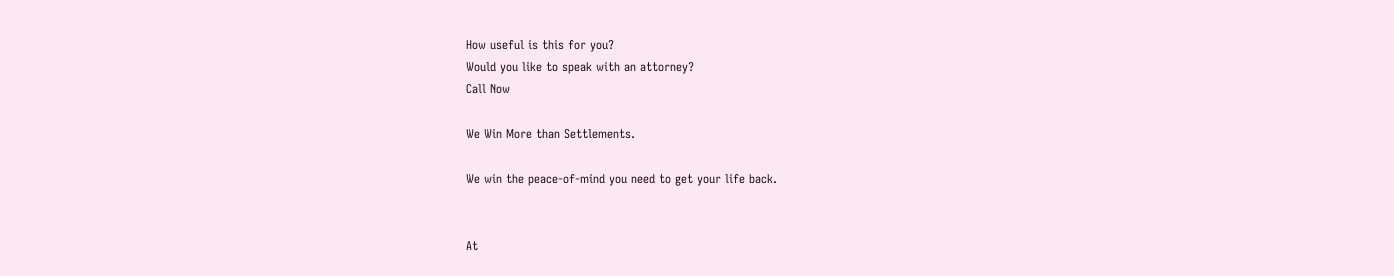How useful is this for you?
Would you like to speak with an attorney?
Call Now

We Win More than Settlements.

We win the peace-of-mind you need to get your life back.


At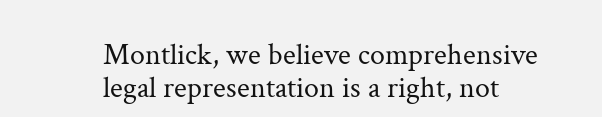Montlick, we believe comprehensive legal representation is a right, not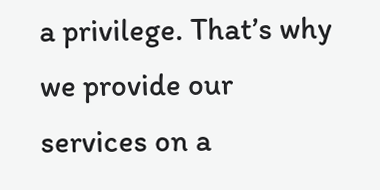a privilege. That’s why we provide our services on a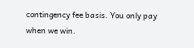contingency fee basis. You only pay when we win.